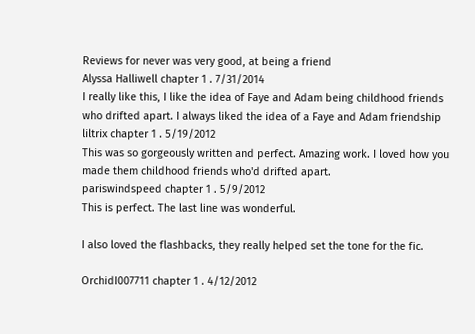Reviews for never was very good, at being a friend
Alyssa Halliwell chapter 1 . 7/31/2014
I really like this, I like the idea of Faye and Adam being childhood friends who drifted apart. I always liked the idea of a Faye and Adam friendship
liltrix chapter 1 . 5/19/2012
This was so gorgeously written and perfect. Amazing work. I loved how you made them childhood friends who'd drifted apart.
pariswindspeed chapter 1 . 5/9/2012
This is perfect. The last line was wonderful.

I also loved the flashbacks, they really helped set the tone for the fic.

OrchidI007711 chapter 1 . 4/12/2012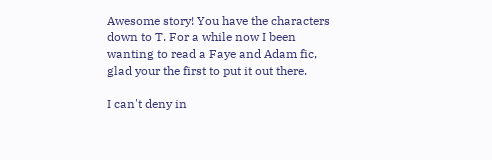Awesome story! You have the characters down to T. For a while now I been wanting to read a Faye and Adam fic, glad your the first to put it out there.

I can't deny in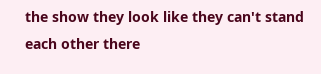the show they look like they can't stand each other there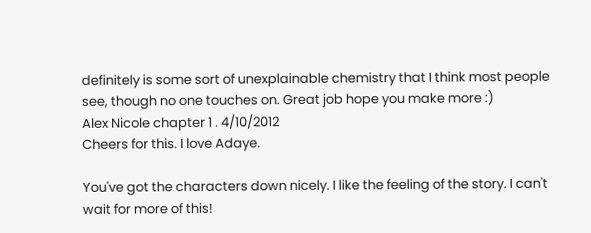definitely is some sort of unexplainable chemistry that I think most people see, though no one touches on. Great job hope you make more :)
Alex Nicole chapter 1 . 4/10/2012
Cheers for this. I love Adaye.

You've got the characters down nicely. I like the feeling of the story. I can't wait for more of this!